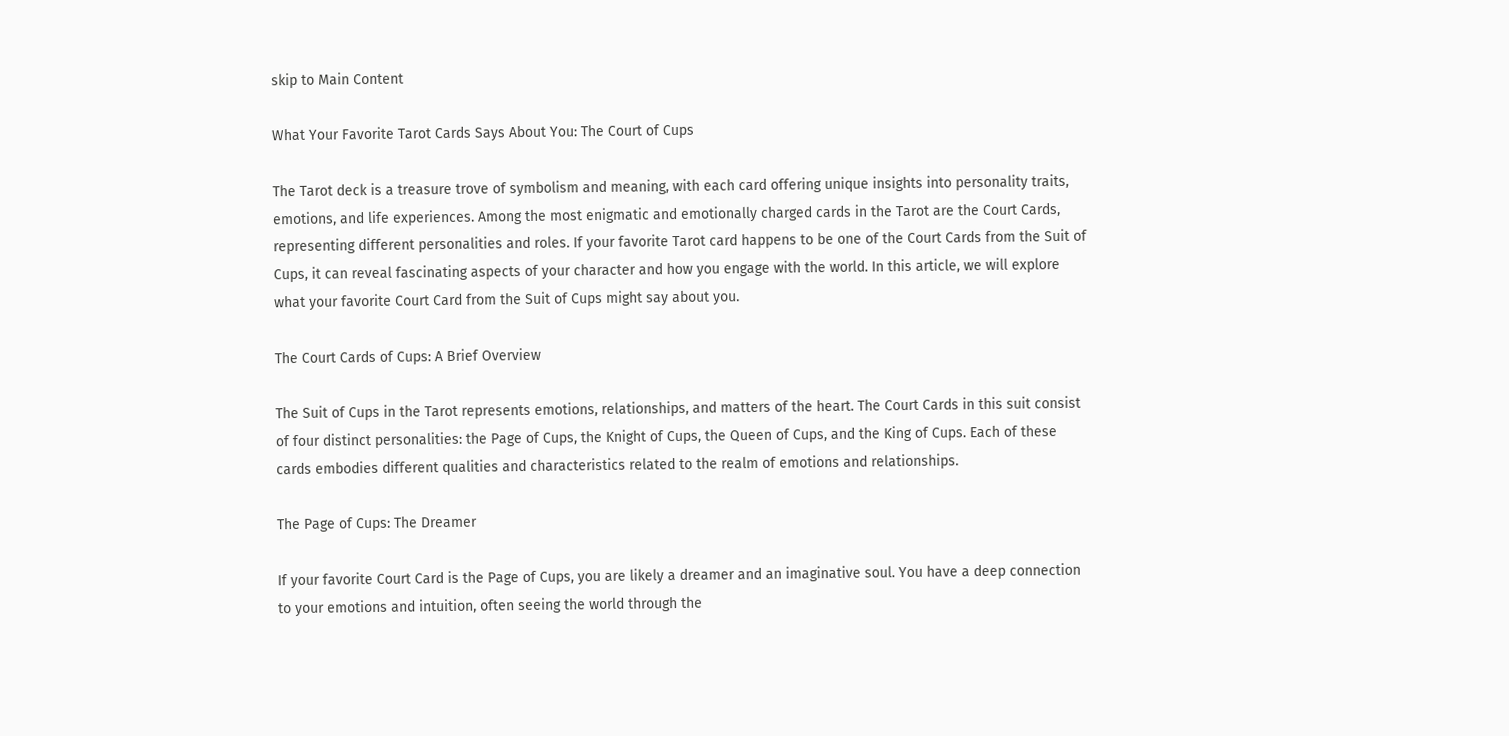skip to Main Content

What Your Favorite Tarot Cards Says About You: The Court of Cups

The Tarot deck is a treasure trove of symbolism and meaning, with each card offering unique insights into personality traits, emotions, and life experiences. Among the most enigmatic and emotionally charged cards in the Tarot are the Court Cards, representing different personalities and roles. If your favorite Tarot card happens to be one of the Court Cards from the Suit of Cups, it can reveal fascinating aspects of your character and how you engage with the world. In this article, we will explore what your favorite Court Card from the Suit of Cups might say about you.

The Court Cards of Cups: A Brief Overview

The Suit of Cups in the Tarot represents emotions, relationships, and matters of the heart. The Court Cards in this suit consist of four distinct personalities: the Page of Cups, the Knight of Cups, the Queen of Cups, and the King of Cups. Each of these cards embodies different qualities and characteristics related to the realm of emotions and relationships.

The Page of Cups: The Dreamer

If your favorite Court Card is the Page of Cups, you are likely a dreamer and an imaginative soul. You have a deep connection to your emotions and intuition, often seeing the world through the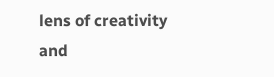lens of creativity and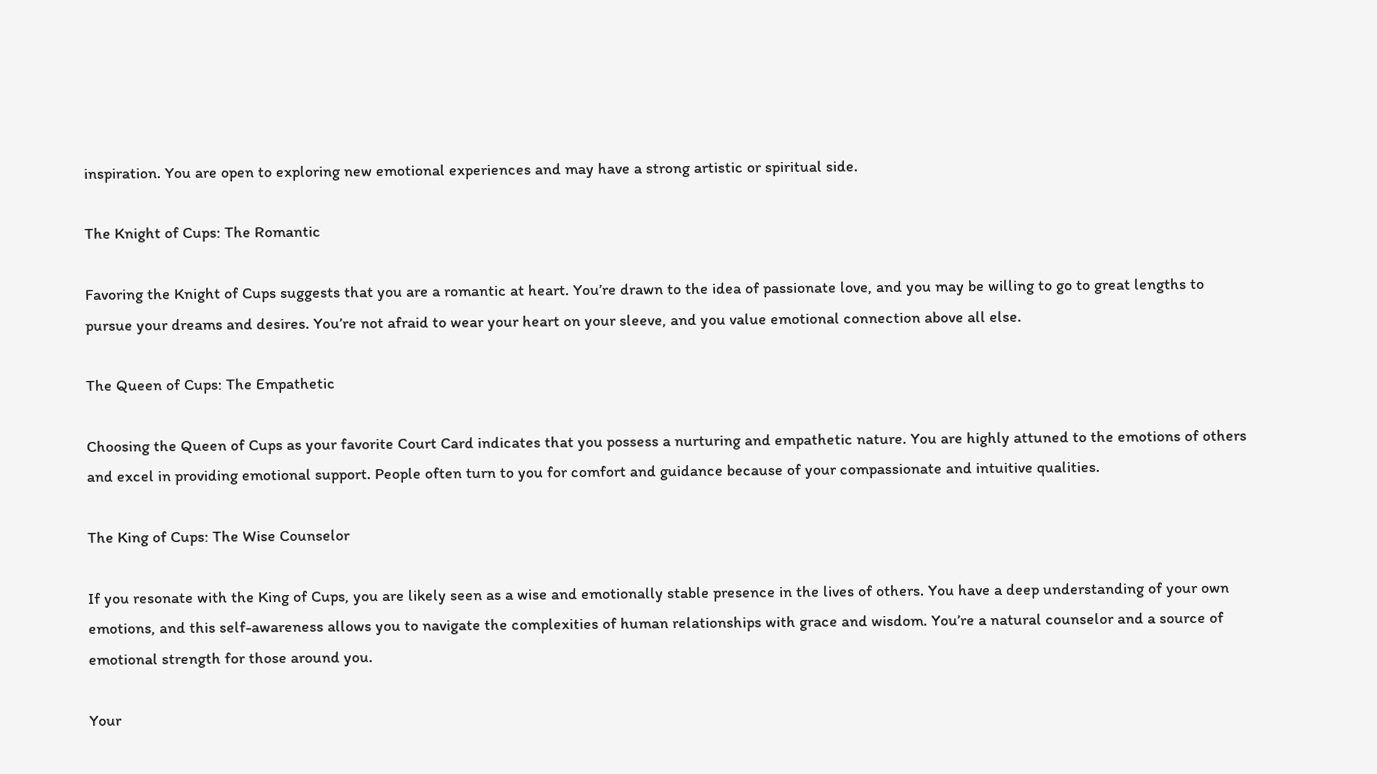inspiration. You are open to exploring new emotional experiences and may have a strong artistic or spiritual side.

The Knight of Cups: The Romantic

Favoring the Knight of Cups suggests that you are a romantic at heart. You’re drawn to the idea of passionate love, and you may be willing to go to great lengths to pursue your dreams and desires. You’re not afraid to wear your heart on your sleeve, and you value emotional connection above all else.

The Queen of Cups: The Empathetic

Choosing the Queen of Cups as your favorite Court Card indicates that you possess a nurturing and empathetic nature. You are highly attuned to the emotions of others and excel in providing emotional support. People often turn to you for comfort and guidance because of your compassionate and intuitive qualities.

The King of Cups: The Wise Counselor

If you resonate with the King of Cups, you are likely seen as a wise and emotionally stable presence in the lives of others. You have a deep understanding of your own emotions, and this self-awareness allows you to navigate the complexities of human relationships with grace and wisdom. You’re a natural counselor and a source of emotional strength for those around you.

Your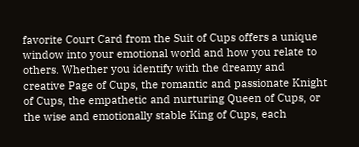favorite Court Card from the Suit of Cups offers a unique window into your emotional world and how you relate to others. Whether you identify with the dreamy and creative Page of Cups, the romantic and passionate Knight of Cups, the empathetic and nurturing Queen of Cups, or the wise and emotionally stable King of Cups, each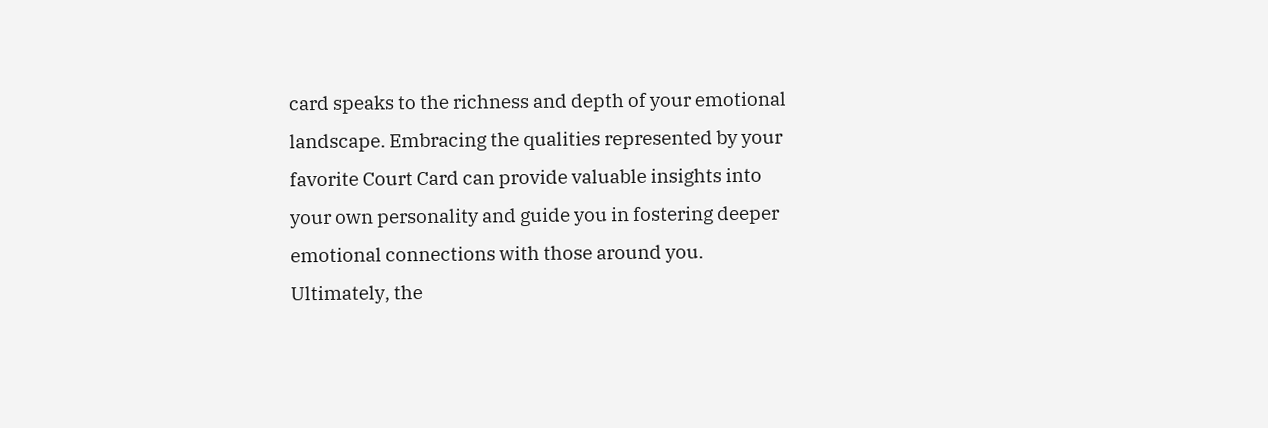card speaks to the richness and depth of your emotional landscape. Embracing the qualities represented by your favorite Court Card can provide valuable insights into your own personality and guide you in fostering deeper emotional connections with those around you. Ultimately, the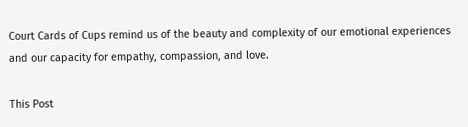Court Cards of Cups remind us of the beauty and complexity of our emotional experiences and our capacity for empathy, compassion, and love.

This Post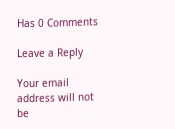Has 0 Comments

Leave a Reply

Your email address will not be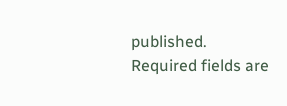published. Required fields are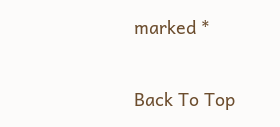marked *

Back To Top